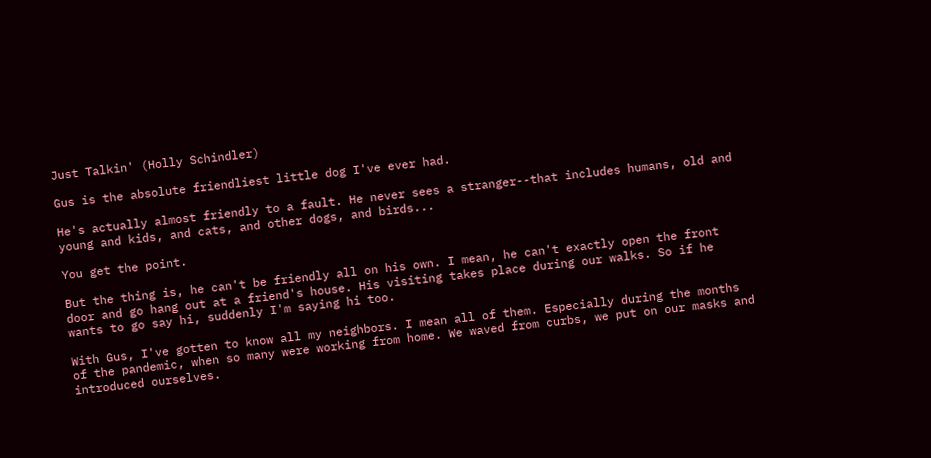Just Talkin' (Holly Schindler)

Gus is the absolute friendliest little dog I've ever had.

He's actually almost friendly to a fault. He never sees a stranger--that includes humans, old and young and kids, and cats, and other dogs, and birds...

You get the point.

But the thing is, he can't be friendly all on his own. I mean, he can't exactly open the front door and go hang out at a friend's house. His visiting takes place during our walks. So if he wants to go say hi, suddenly I'm saying hi too.

With Gus, I've gotten to know all my neighbors. I mean all of them. Especially during the months of the pandemic, when so many were working from home. We waved from curbs, we put on our masks and introduced ourselves.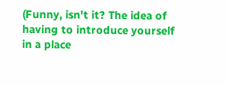(Funny, isn't it? The idea of having to introduce yourself in a place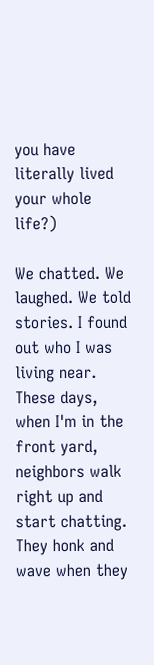you have literally lived your whole life?)

We chatted. We laughed. We told stories. I found out who I was living near. These days, when I'm in the front yard, neighbors walk right up and start chatting. They honk and wave when they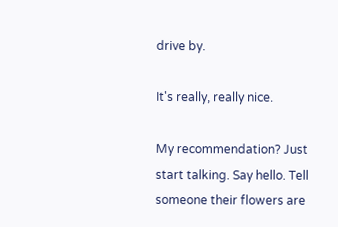drive by.

It's really, really nice.

My recommendation? Just start talking. Say hello. Tell someone their flowers are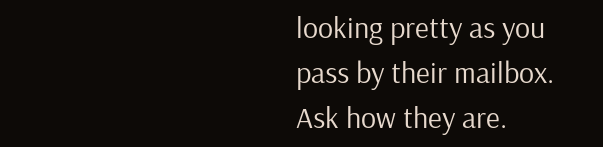looking pretty as you pass by their mailbox. Ask how they are.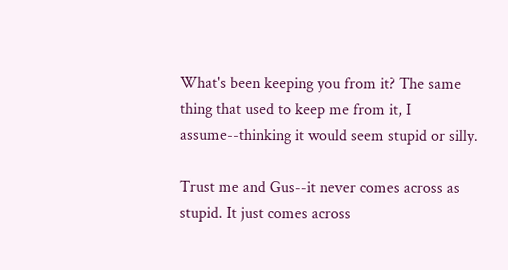What's been keeping you from it? The same thing that used to keep me from it, I assume--thinking it would seem stupid or silly.

Trust me and Gus--it never comes across as stupid. It just comes across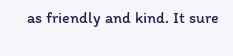as friendly and kind. It sure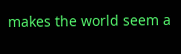makes the world seem a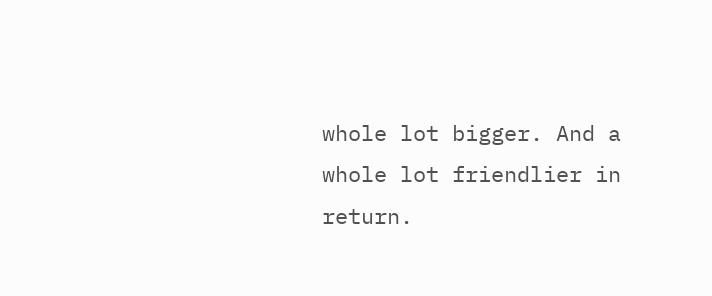whole lot bigger. And a whole lot friendlier in return.